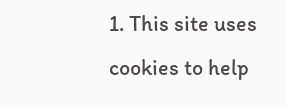1. This site uses cookies to help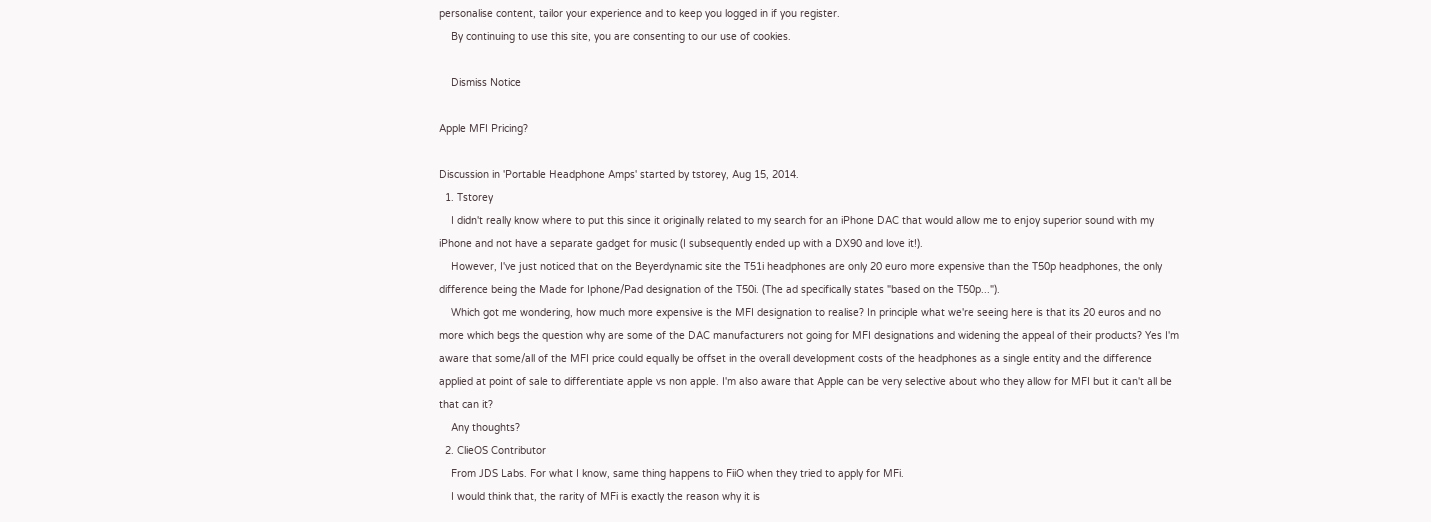personalise content, tailor your experience and to keep you logged in if you register.
    By continuing to use this site, you are consenting to our use of cookies.

    Dismiss Notice

Apple MFI Pricing?

Discussion in 'Portable Headphone Amps' started by tstorey, Aug 15, 2014.
  1. Tstorey
    I didn't really know where to put this since it originally related to my search for an iPhone DAC that would allow me to enjoy superior sound with my iPhone and not have a separate gadget for music (I subsequently ended up with a DX90 and love it!).
    However, I've just noticed that on the Beyerdynamic site the T51i headphones are only 20 euro more expensive than the T50p headphones, the only difference being the Made for Iphone/Pad designation of the T50i. (The ad specifically states "based on the T50p...").
    Which got me wondering, how much more expensive is the MFI designation to realise? In principle what we're seeing here is that its 20 euros and no more which begs the question why are some of the DAC manufacturers not going for MFI designations and widening the appeal of their products? Yes I'm aware that some/all of the MFI price could equally be offset in the overall development costs of the headphones as a single entity and the difference applied at point of sale to differentiate apple vs non apple. I'm also aware that Apple can be very selective about who they allow for MFI but it can't all be that can it?
    Any thoughts?
  2. ClieOS Contributor
    From JDS Labs. For what I know, same thing happens to FiiO when they tried to apply for MFi.
    I would think that, the rarity of MFi is exactly the reason why it is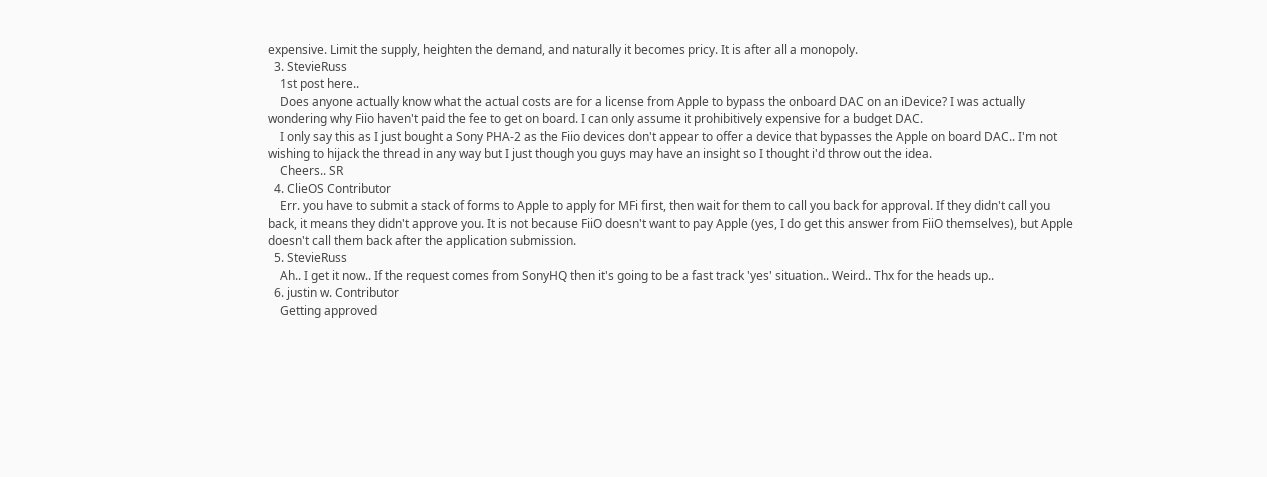expensive. Limit the supply, heighten the demand, and naturally it becomes pricy. It is after all a monopoly.
  3. StevieRuss
    1st post here..
    Does anyone actually know what the actual costs are for a license from Apple to bypass the onboard DAC on an iDevice? I was actually wondering why Fiio haven't paid the fee to get on board. I can only assume it prohibitively expensive for a budget DAC.
    I only say this as I just bought a Sony PHA-2 as the Fiio devices don't appear to offer a device that bypasses the Apple on board DAC.. I'm not wishing to hijack the thread in any way but I just though you guys may have an insight so I thought i'd throw out the idea.
    Cheers.. SR
  4. ClieOS Contributor
    Err. you have to submit a stack of forms to Apple to apply for MFi first, then wait for them to call you back for approval. If they didn't call you back, it means they didn't approve you. It is not because FiiO doesn't want to pay Apple (yes, I do get this answer from FiiO themselves), but Apple doesn't call them back after the application submission.
  5. StevieRuss
    Ah.. I get it now.. If the request comes from SonyHQ then it's going to be a fast track 'yes' situation.. Weird.. Thx for the heads up..
  6. justin w. Contributor
    Getting approved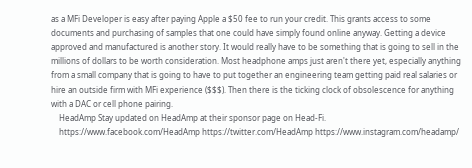as a MFi Developer is easy after paying Apple a $50 fee to run your credit. This grants access to some documents and purchasing of samples that one could have simply found online anyway. Getting a device approved and manufactured is another story. It would really have to be something that is going to sell in the millions of dollars to be worth consideration. Most headphone amps just aren't there yet, especially anything from a small company that is going to have to put together an engineering team getting paid real salaries or hire an outside firm with MFi experience ($$$). Then there is the ticking clock of obsolescence for anything with a DAC or cell phone pairing.
    HeadAmp Stay updated on HeadAmp at their sponsor page on Head-Fi.
    https://www.facebook.com/HeadAmp https://twitter.com/HeadAmp https://www.instagram.com/headamp/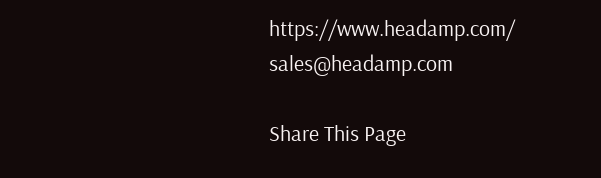https://www.headamp.com/ sales@headamp.com

Share This Page